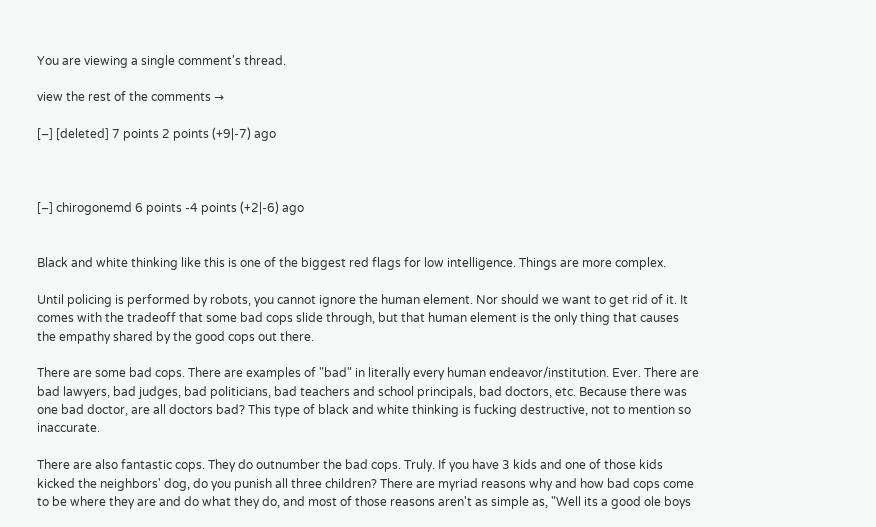You are viewing a single comment's thread.

view the rest of the comments →

[–] [deleted] 7 points 2 points (+9|-7) ago



[–] chirogonemd 6 points -4 points (+2|-6) ago


Black and white thinking like this is one of the biggest red flags for low intelligence. Things are more complex.

Until policing is performed by robots, you cannot ignore the human element. Nor should we want to get rid of it. It comes with the tradeoff that some bad cops slide through, but that human element is the only thing that causes the empathy shared by the good cops out there.

There are some bad cops. There are examples of "bad" in literally every human endeavor/institution. Ever. There are bad lawyers, bad judges, bad politicians, bad teachers and school principals, bad doctors, etc. Because there was one bad doctor, are all doctors bad? This type of black and white thinking is fucking destructive, not to mention so inaccurate.

There are also fantastic cops. They do outnumber the bad cops. Truly. If you have 3 kids and one of those kids kicked the neighbors' dog, do you punish all three children? There are myriad reasons why and how bad cops come to be where they are and do what they do, and most of those reasons aren't as simple as, "Well its a good ole boys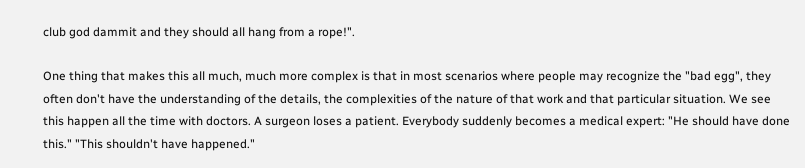club god dammit and they should all hang from a rope!".

One thing that makes this all much, much more complex is that in most scenarios where people may recognize the "bad egg", they often don't have the understanding of the details, the complexities of the nature of that work and that particular situation. We see this happen all the time with doctors. A surgeon loses a patient. Everybody suddenly becomes a medical expert: "He should have done this." "This shouldn't have happened."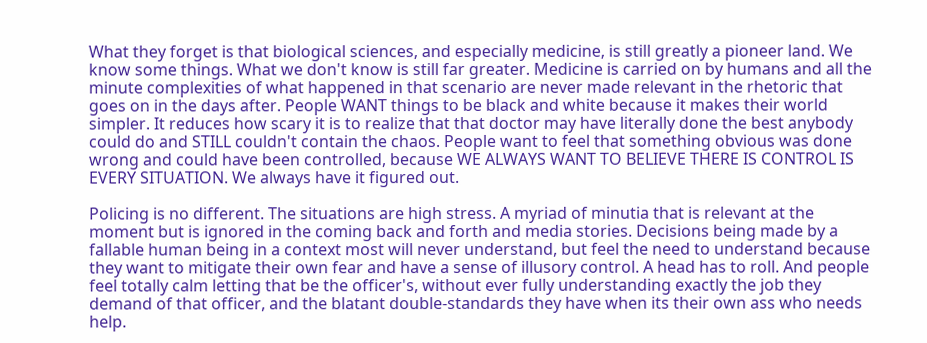What they forget is that biological sciences, and especially medicine, is still greatly a pioneer land. We know some things. What we don't know is still far greater. Medicine is carried on by humans and all the minute complexities of what happened in that scenario are never made relevant in the rhetoric that goes on in the days after. People WANT things to be black and white because it makes their world simpler. It reduces how scary it is to realize that that doctor may have literally done the best anybody could do and STILL couldn't contain the chaos. People want to feel that something obvious was done wrong and could have been controlled, because WE ALWAYS WANT TO BELIEVE THERE IS CONTROL IS EVERY SITUATION. We always have it figured out.

Policing is no different. The situations are high stress. A myriad of minutia that is relevant at the moment but is ignored in the coming back and forth and media stories. Decisions being made by a fallable human being in a context most will never understand, but feel the need to understand because they want to mitigate their own fear and have a sense of illusory control. A head has to roll. And people feel totally calm letting that be the officer's, without ever fully understanding exactly the job they demand of that officer, and the blatant double-standards they have when its their own ass who needs help.